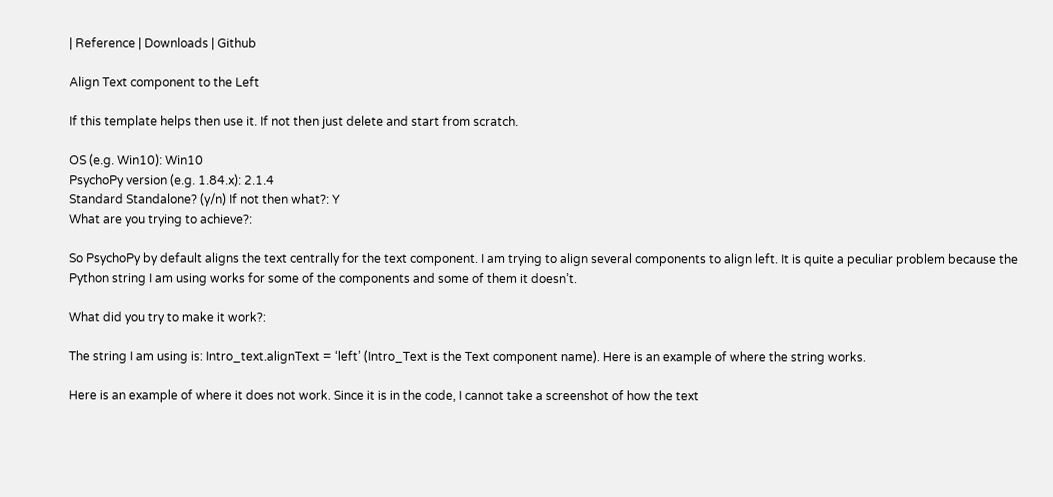| Reference | Downloads | Github

Align Text component to the Left

If this template helps then use it. If not then just delete and start from scratch.

OS (e.g. Win10): Win10
PsychoPy version (e.g. 1.84.x): 2.1.4
Standard Standalone? (y/n) If not then what?: Y
What are you trying to achieve?:

So PsychoPy by default aligns the text centrally for the text component. I am trying to align several components to align left. It is quite a peculiar problem because the Python string I am using works for some of the components and some of them it doesn’t.

What did you try to make it work?:

The string I am using is: Intro_text.alignText = ‘left’ (Intro_Text is the Text component name). Here is an example of where the string works.

Here is an example of where it does not work. Since it is in the code, I cannot take a screenshot of how the text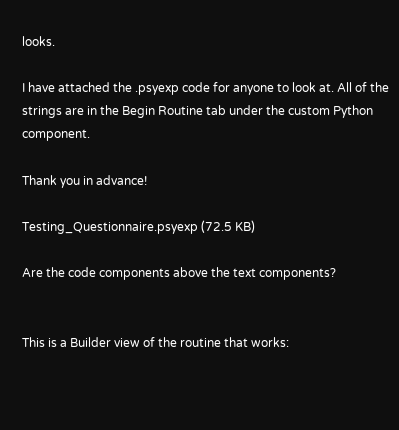looks.

I have attached the .psyexp code for anyone to look at. All of the strings are in the Begin Routine tab under the custom Python component.

Thank you in advance!

Testing_Questionnaire.psyexp (72.5 KB)

Are the code components above the text components?


This is a Builder view of the routine that works: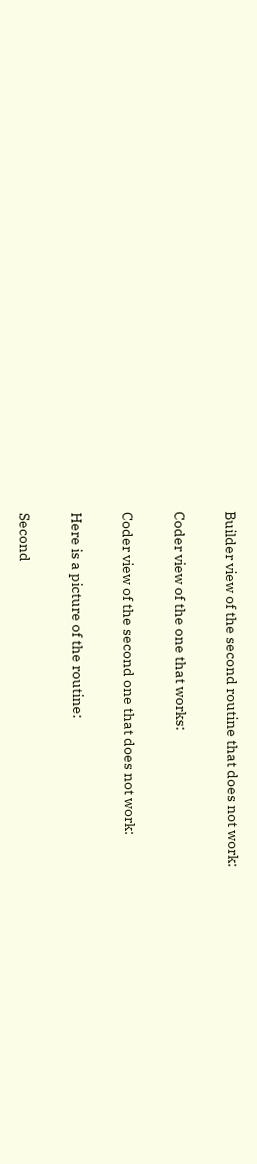Builder view of the second routine that does not work:

Coder view of the one that works:

Coder view of the second one that does not work:

Here is a picture of the routine:

Second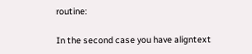routine:

In the second case you have aligntext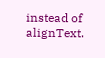instead of alignText.